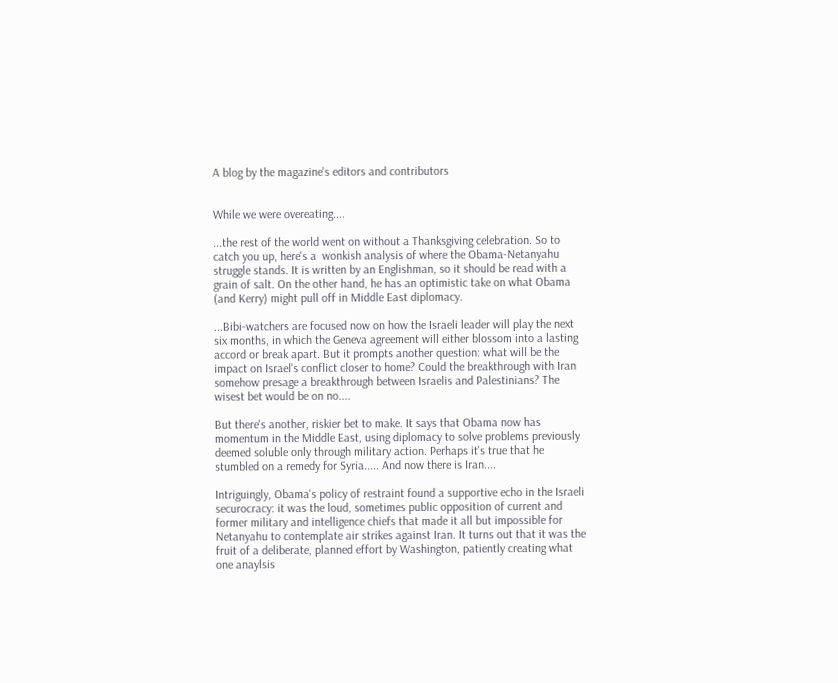A blog by the magazine's editors and contributors


While we were overeating....

...the rest of the world went on without a Thanksgiving celebration. So to catch you up, here's a  wonkish analysis of where the Obama-Netanyahu struggle stands. It is written by an Englishman, so it should be read with a grain of salt. On the other hand, he has an optimistic take on what Obama (and Kerry) might pull off in Middle East diplomacy.

...Bibi-watchers are focused now on how the Israeli leader will play the next six months, in which the Geneva agreement will either blossom into a lasting accord or break apart. But it prompts another question: what will be the impact on Israel's conflict closer to home? Could the breakthrough with Iran somehow presage a breakthrough between Israelis and Palestinians? The wisest bet would be on no....

But there's another, riskier bet to make. It says that Obama now has momentum in the Middle East, using diplomacy to solve problems previously deemed soluble only through military action. Perhaps it's true that he stumbled on a remedy for Syria..... And now there is Iran....

Intriguingly, Obama's policy of restraint found a supportive echo in the Israeli securocracy: it was the loud, sometimes public opposition of current and former military and intelligence chiefs that made it all but impossible for Netanyahu to contemplate air strikes against Iran. It turns out that it was the fruit of a deliberate, planned effort by Washington, patiently creating what one anaylsis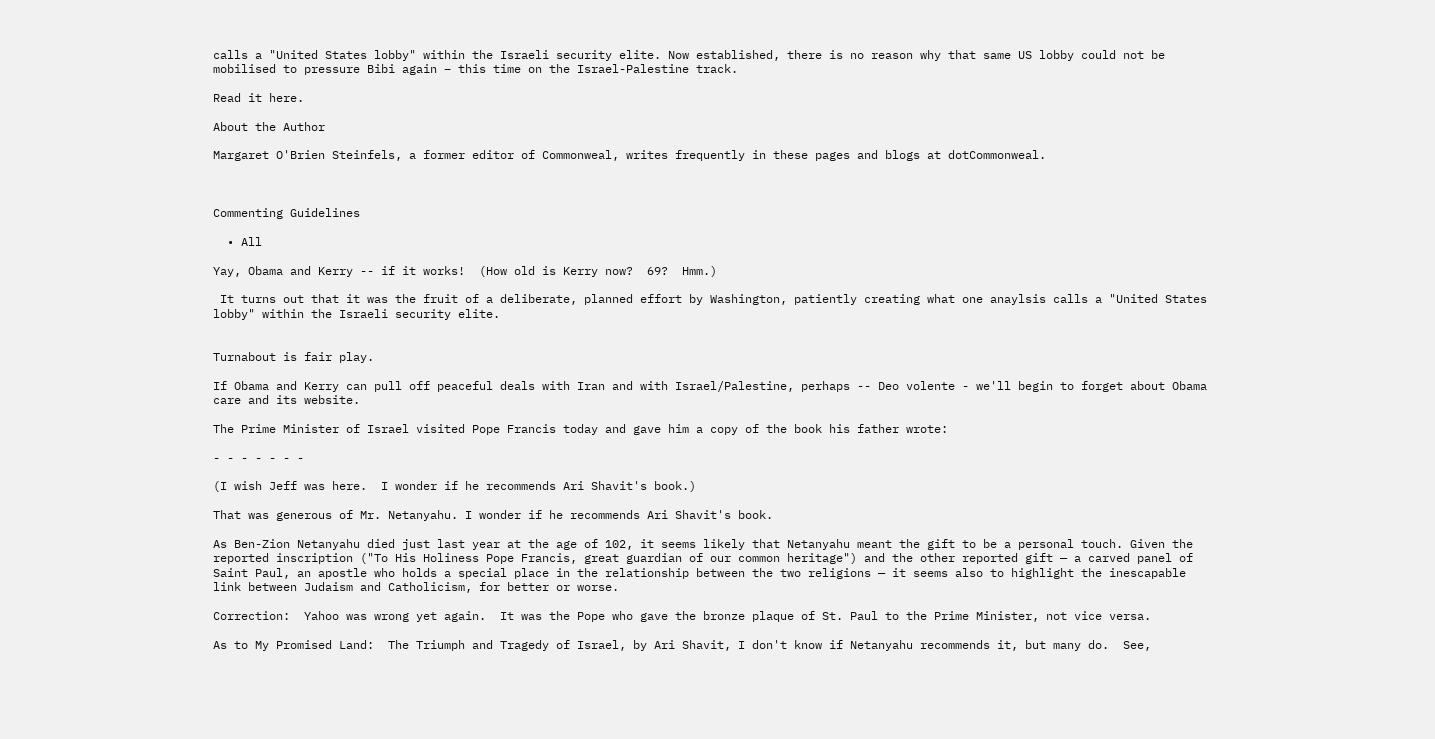calls a "United States lobby" within the Israeli security elite. Now established, there is no reason why that same US lobby could not be mobilised to pressure Bibi again – this time on the Israel-Palestine track.

Read it here.

About the Author

Margaret O'Brien Steinfels, a former editor of Commonweal, writes frequently in these pages and blogs at dotCommonweal.



Commenting Guidelines

  • All

Yay, Obama and Kerry -- if it works!  (How old is Kerry now?  69?  Hmm.)

 It turns out that it was the fruit of a deliberate, planned effort by Washington, patiently creating what one anaylsis calls a "United States lobby" within the Israeli security elite.


Turnabout is fair play.

If Obama and Kerry can pull off peaceful deals with Iran and with Israel/Palestine, perhaps -- Deo volente - we'll begin to forget about Obama care and its website.

The Prime Minister of Israel visited Pope Francis today and gave him a copy of the book his father wrote:

- - - - - - -

(I wish Jeff was here.  I wonder if he recommends Ari Shavit's book.)

That was generous of Mr. Netanyahu. I wonder if he recommends Ari Shavit's book.

As Ben-Zion Netanyahu died just last year at the age of 102, it seems likely that Netanyahu meant the gift to be a personal touch. Given the reported inscription ("To His Holiness Pope Francis, great guardian of our common heritage") and the other reported gift — a carved panel of Saint Paul, an apostle who holds a special place in the relationship between the two religions — it seems also to highlight the inescapable link between Judaism and Catholicism, for better or worse.

Correction:  Yahoo was wrong yet again.  It was the Pope who gave the bronze plaque of St. Paul to the Prime Minister, not vice versa.

As to My Promised Land:  The Triumph and Tragedy of Israel, by Ari Shavit, I don't know if Netanyahu recommends it, but many do.  See,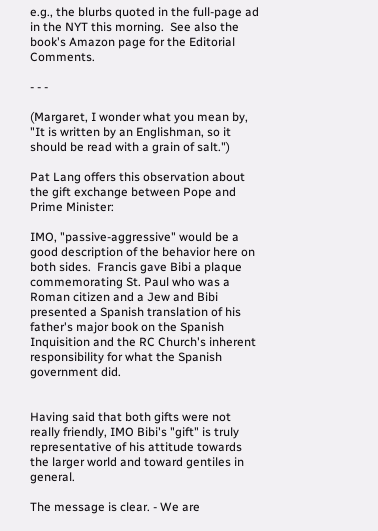e.g., the blurbs quoted in the full-page ad in the NYT this morning.  See also the book's Amazon page for the Editorial Comments.

- - -

(Margaret, I wonder what you mean by,  "It is written by an Englishman, so it should be read with a grain of salt.")

Pat Lang offers this observation about the gift exchange between Pope and Prime Minister:

IMO, "passive-aggressive" would be a good description of the behavior here on both sides.  Francis gave Bibi a plaque commemorating St. Paul who was a Roman citizen and a Jew and Bibi presented a Spanish translation of his father's major book on the Spanish Inquisition and the RC Church's inherent responsibility for what the Spanish government did.


Having said that both gifts were not really friendly, IMO Bibi's "gift" is truly representative of his attitude towards the larger world and toward gentiles in general.

The message is clear. - We are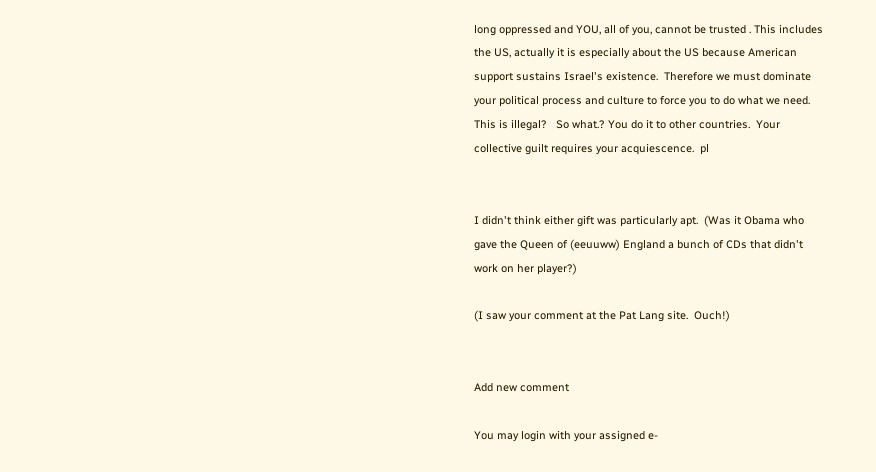long oppressed and YOU, all of you, cannot be trusted . This includes the US, actually it is especially about the US because American support sustains Israel's existence.  Therefore we must dominate your political process and culture to force you to do what we need.  This is illegal?   So what.? You do it to other countries.  Your collective guilt requires your acquiescence.  pl


I didn't think either gift was particularly apt.  (Was it Obama who gave the Queen of (eeuuww) England a bunch of CDs that didn't work on her player?)

(I saw your comment at the Pat Lang site.  Ouch!)


Add new comment

You may login with your assigned e-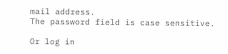mail address.
The password field is case sensitive.

Or log in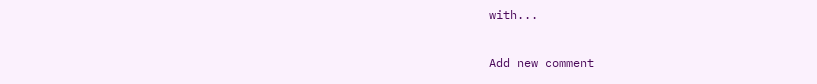with...

Add new comment